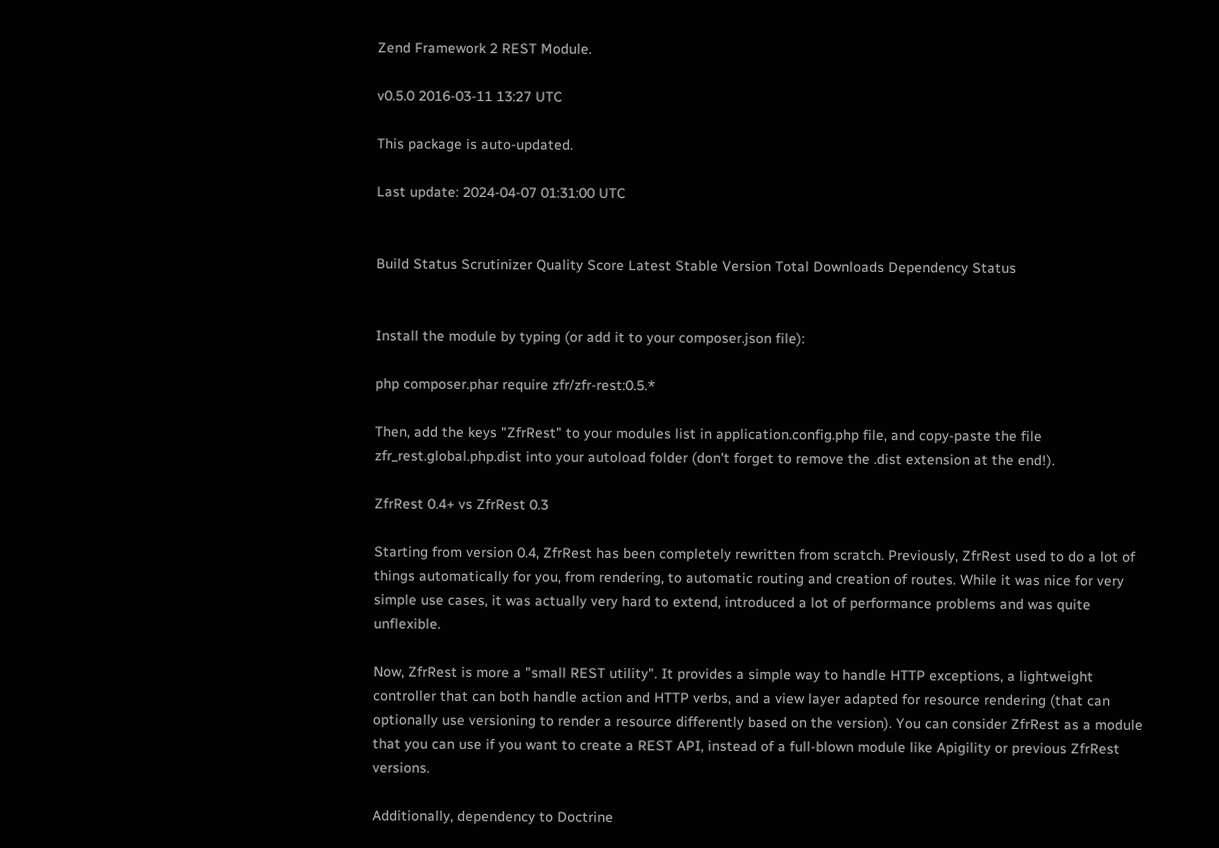Zend Framework 2 REST Module.

v0.5.0 2016-03-11 13:27 UTC

This package is auto-updated.

Last update: 2024-04-07 01:31:00 UTC


Build Status Scrutinizer Quality Score Latest Stable Version Total Downloads Dependency Status


Install the module by typing (or add it to your composer.json file):

php composer.phar require zfr/zfr-rest:0.5.*

Then, add the keys "ZfrRest" to your modules list in application.config.php file, and copy-paste the file zfr_rest.global.php.dist into your autoload folder (don't forget to remove the .dist extension at the end!).

ZfrRest 0.4+ vs ZfrRest 0.3

Starting from version 0.4, ZfrRest has been completely rewritten from scratch. Previously, ZfrRest used to do a lot of things automatically for you, from rendering, to automatic routing and creation of routes. While it was nice for very simple use cases, it was actually very hard to extend, introduced a lot of performance problems and was quite unflexible.

Now, ZfrRest is more a "small REST utility". It provides a simple way to handle HTTP exceptions, a lightweight controller that can both handle action and HTTP verbs, and a view layer adapted for resource rendering (that can optionally use versioning to render a resource differently based on the version). You can consider ZfrRest as a module that you can use if you want to create a REST API, instead of a full-blown module like Apigility or previous ZfrRest versions.

Additionally, dependency to Doctrine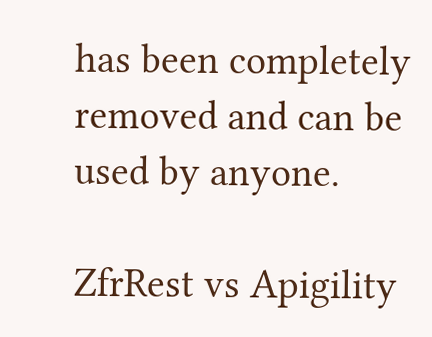has been completely removed and can be used by anyone.

ZfrRest vs Apigility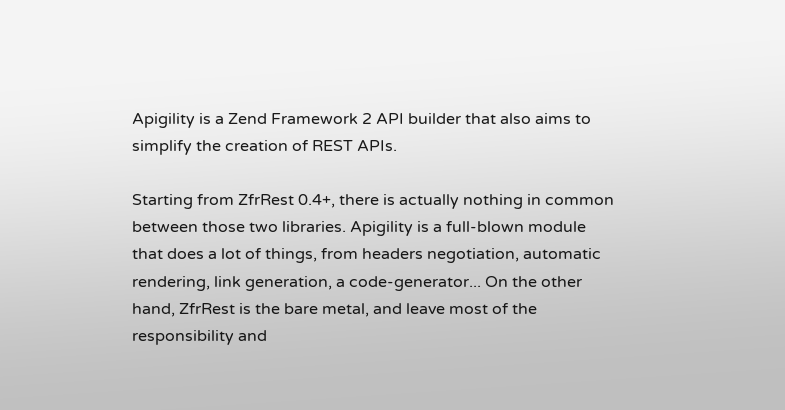Apigility is a Zend Framework 2 API builder that also aims to simplify the creation of REST APIs.

Starting from ZfrRest 0.4+, there is actually nothing in common between those two libraries. Apigility is a full-blown module that does a lot of things, from headers negotiation, automatic rendering, link generation, a code-generator... On the other hand, ZfrRest is the bare metal, and leave most of the responsibility and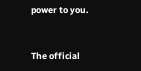power to you.


The official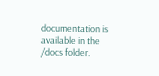documentation is available in the /docs folder.